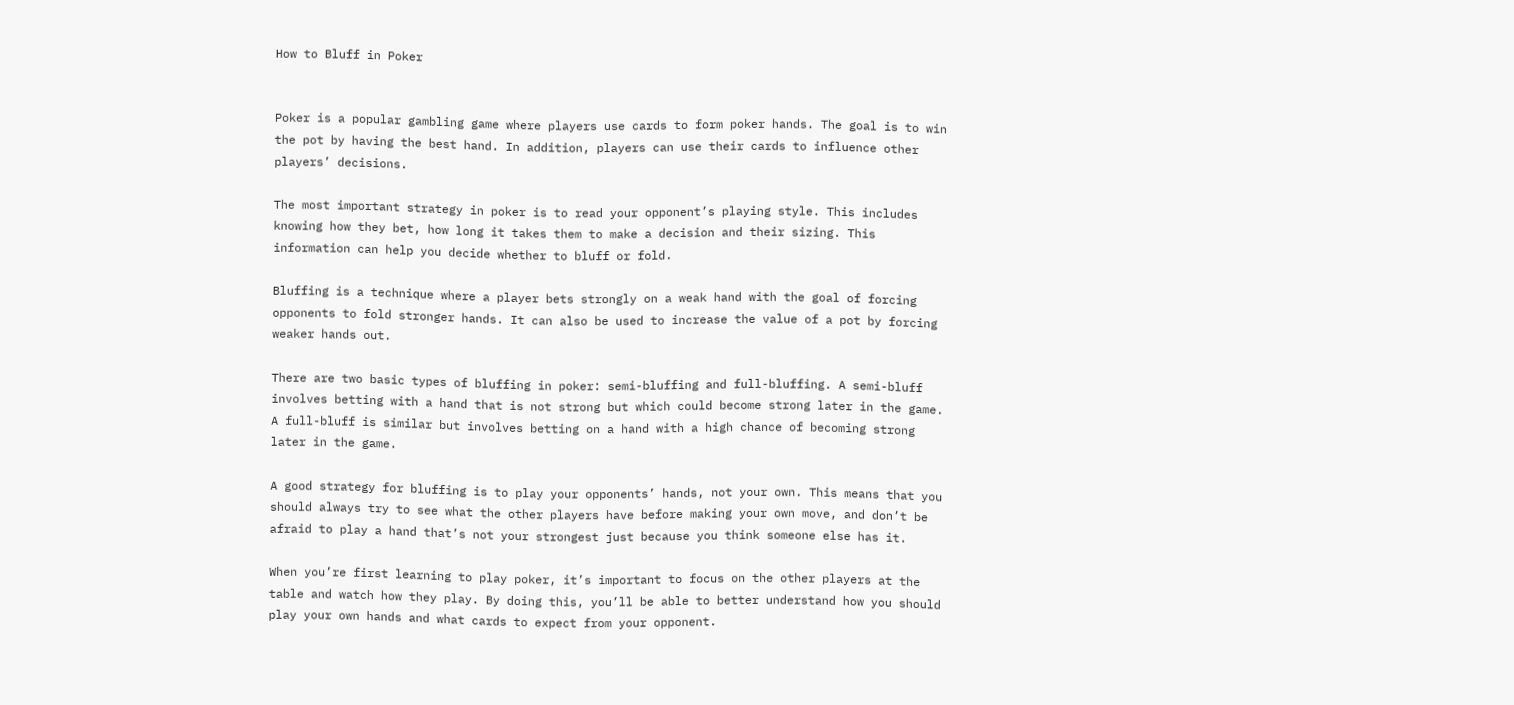How to Bluff in Poker


Poker is a popular gambling game where players use cards to form poker hands. The goal is to win the pot by having the best hand. In addition, players can use their cards to influence other players’ decisions.

The most important strategy in poker is to read your opponent’s playing style. This includes knowing how they bet, how long it takes them to make a decision and their sizing. This information can help you decide whether to bluff or fold.

Bluffing is a technique where a player bets strongly on a weak hand with the goal of forcing opponents to fold stronger hands. It can also be used to increase the value of a pot by forcing weaker hands out.

There are two basic types of bluffing in poker: semi-bluffing and full-bluffing. A semi-bluff involves betting with a hand that is not strong but which could become strong later in the game. A full-bluff is similar but involves betting on a hand with a high chance of becoming strong later in the game.

A good strategy for bluffing is to play your opponents’ hands, not your own. This means that you should always try to see what the other players have before making your own move, and don’t be afraid to play a hand that’s not your strongest just because you think someone else has it.

When you’re first learning to play poker, it’s important to focus on the other players at the table and watch how they play. By doing this, you’ll be able to better understand how you should play your own hands and what cards to expect from your opponent.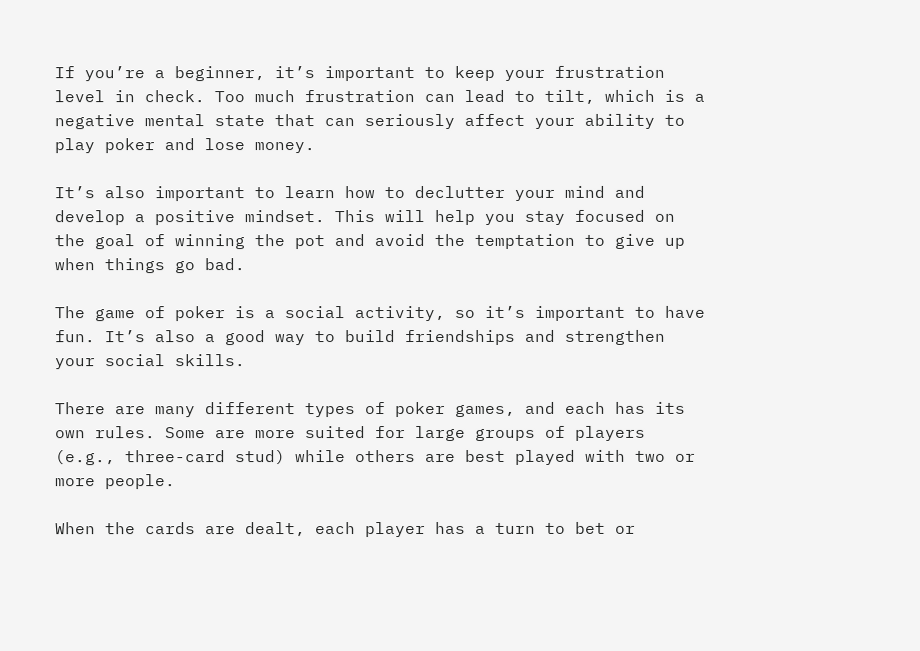If you’re a beginner, it’s important to keep your frustration level in check. Too much frustration can lead to tilt, which is a negative mental state that can seriously affect your ability to play poker and lose money.

It’s also important to learn how to declutter your mind and develop a positive mindset. This will help you stay focused on the goal of winning the pot and avoid the temptation to give up when things go bad.

The game of poker is a social activity, so it’s important to have fun. It’s also a good way to build friendships and strengthen your social skills.

There are many different types of poker games, and each has its own rules. Some are more suited for large groups of players (e.g., three-card stud) while others are best played with two or more people.

When the cards are dealt, each player has a turn to bet or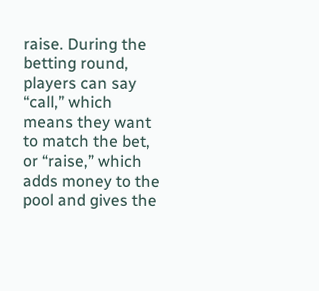raise. During the betting round, players can say “call,” which means they want to match the bet, or “raise,” which adds money to the pool and gives the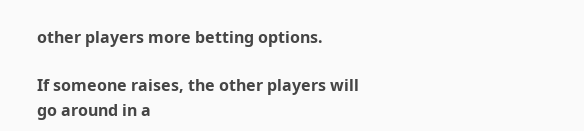other players more betting options.

If someone raises, the other players will go around in a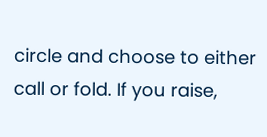circle and choose to either call or fold. If you raise,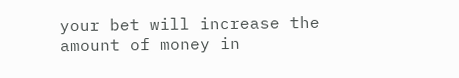your bet will increase the amount of money in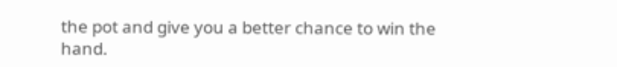the pot and give you a better chance to win the hand.